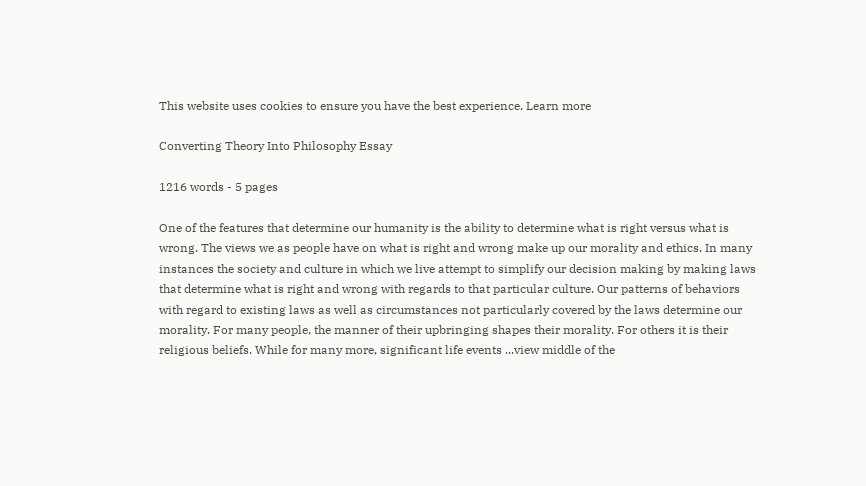This website uses cookies to ensure you have the best experience. Learn more

Converting Theory Into Philosophy Essay

1216 words - 5 pages

One of the features that determine our humanity is the ability to determine what is right versus what is wrong. The views we as people have on what is right and wrong make up our morality and ethics. In many instances the society and culture in which we live attempt to simplify our decision making by making laws that determine what is right and wrong with regards to that particular culture. Our patterns of behaviors with regard to existing laws as well as circumstances not particularly covered by the laws determine our morality. For many people, the manner of their upbringing shapes their morality. For others it is their religious beliefs. While for many more, significant life events ...view middle of the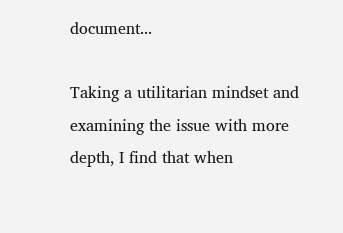document...

Taking a utilitarian mindset and examining the issue with more depth, I find that when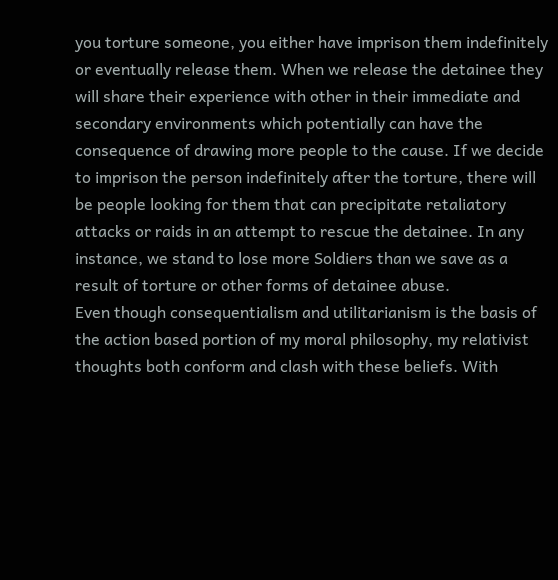you torture someone, you either have imprison them indefinitely or eventually release them. When we release the detainee they will share their experience with other in their immediate and secondary environments which potentially can have the consequence of drawing more people to the cause. If we decide to imprison the person indefinitely after the torture, there will be people looking for them that can precipitate retaliatory attacks or raids in an attempt to rescue the detainee. In any instance, we stand to lose more Soldiers than we save as a result of torture or other forms of detainee abuse.
Even though consequentialism and utilitarianism is the basis of the action based portion of my moral philosophy, my relativist thoughts both conform and clash with these beliefs. With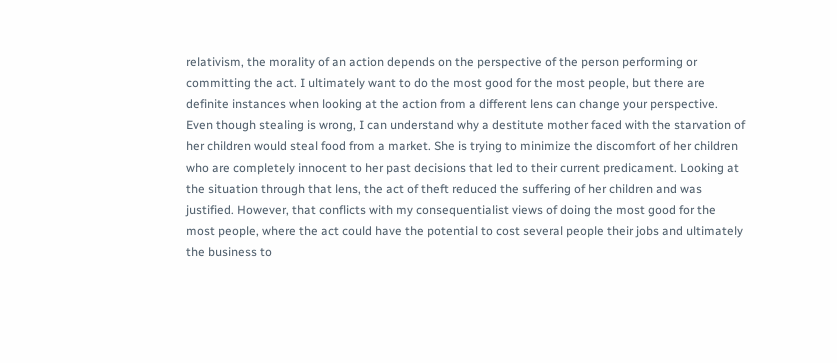relativism, the morality of an action depends on the perspective of the person performing or committing the act. I ultimately want to do the most good for the most people, but there are definite instances when looking at the action from a different lens can change your perspective. Even though stealing is wrong, I can understand why a destitute mother faced with the starvation of her children would steal food from a market. She is trying to minimize the discomfort of her children who are completely innocent to her past decisions that led to their current predicament. Looking at the situation through that lens, the act of theft reduced the suffering of her children and was justified. However, that conflicts with my consequentialist views of doing the most good for the most people, where the act could have the potential to cost several people their jobs and ultimately the business to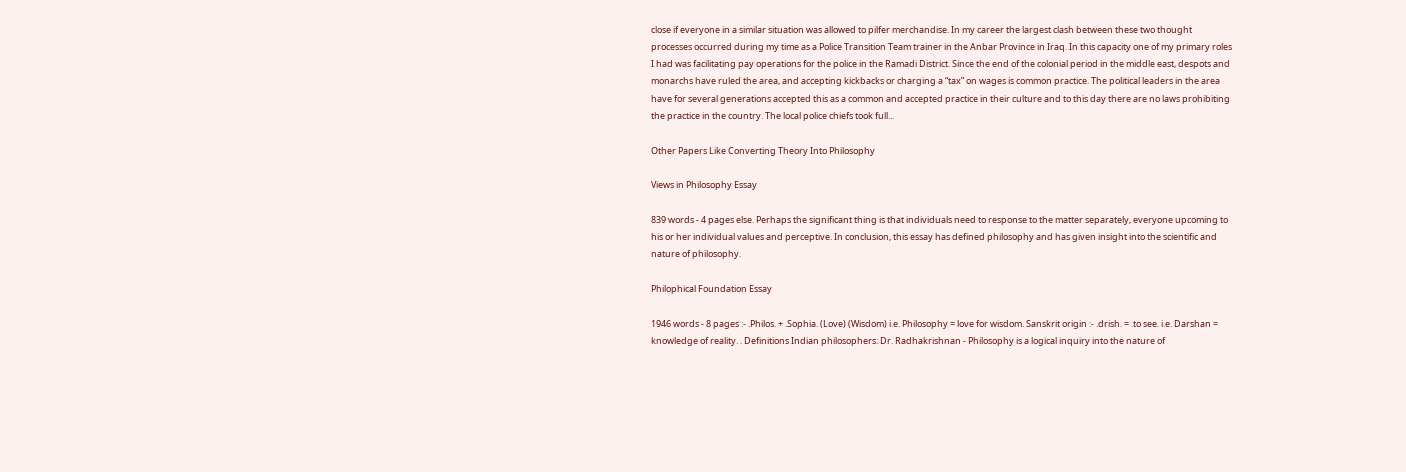close if everyone in a similar situation was allowed to pilfer merchandise. In my career the largest clash between these two thought processes occurred during my time as a Police Transition Team trainer in the Anbar Province in Iraq. In this capacity one of my primary roles I had was facilitating pay operations for the police in the Ramadi District. Since the end of the colonial period in the middle east, despots and monarchs have ruled the area, and accepting kickbacks or charging a “tax” on wages is common practice. The political leaders in the area have for several generations accepted this as a common and accepted practice in their culture and to this day there are no laws prohibiting the practice in the country. The local police chiefs took full...

Other Papers Like Converting Theory Into Philosophy

Views in Philosophy Essay

839 words - 4 pages else. Perhaps the significant thing is that individuals need to response to the matter separately, everyone upcoming to his or her individual values and perceptive. In conclusion, this essay has defined philosophy and has given insight into the scientific and nature of philosophy.

Philophical Foundation Essay

1946 words - 8 pages :- .Philos. + .Sophia. (Love) (Wisdom) i.e. Philosophy = love for wisdom. Sanskrit origin :- .drish. = .to see. i.e. Darshan = knowledge of reality. . Definitions Indian philosophers: Dr. Radhakrishnan - Philosophy is a logical inquiry into the nature of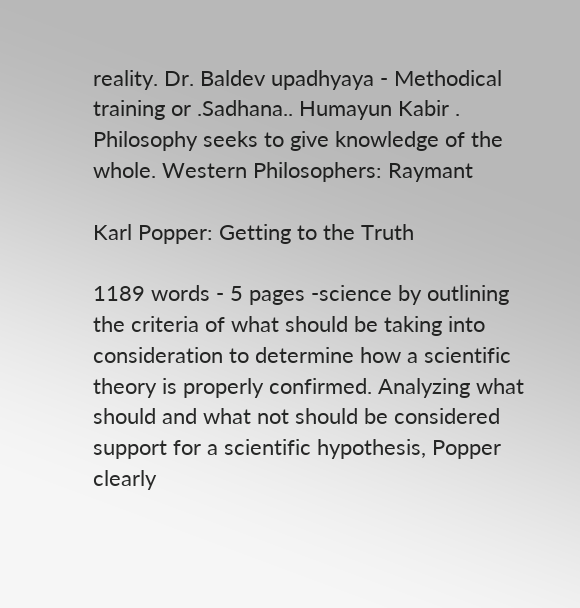reality. Dr. Baldev upadhyaya - Methodical training or .Sadhana.. Humayun Kabir . Philosophy seeks to give knowledge of the whole. Western Philosophers: Raymant

Karl Popper: Getting to the Truth

1189 words - 5 pages -science by outlining the criteria of what should be taking into consideration to determine how a scientific theory is properly confirmed. Analyzing what should and what not should be considered support for a scientific hypothesis, Popper clearly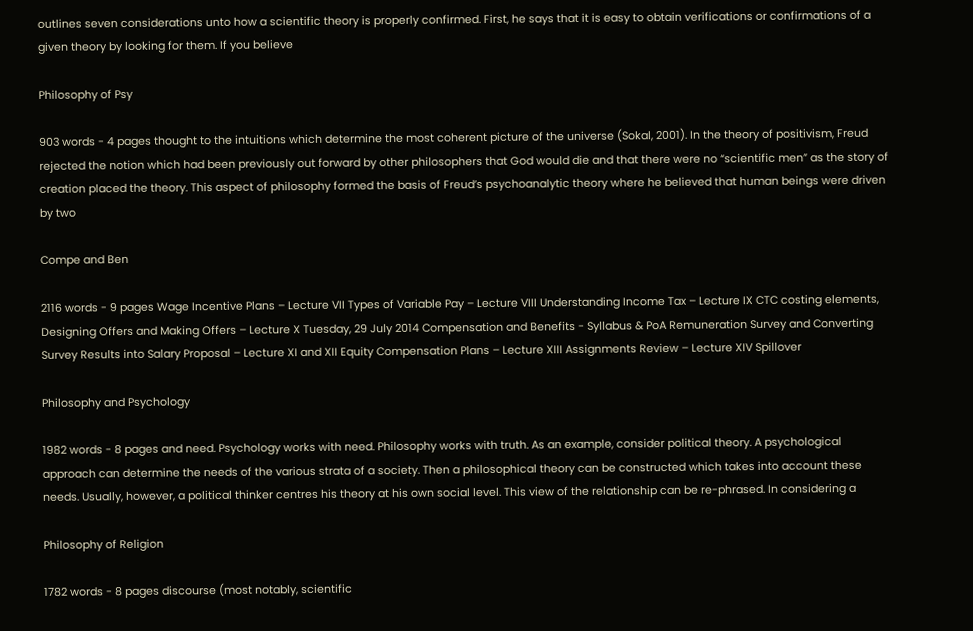outlines seven considerations unto how a scientific theory is properly confirmed. First, he says that it is easy to obtain verifications or confirmations of a given theory by looking for them. If you believe

Philosophy of Psy

903 words - 4 pages thought to the intuitions which determine the most coherent picture of the universe (Sokal, 2001). In the theory of positivism, Freud rejected the notion which had been previously out forward by other philosophers that God would die and that there were no “scientific men” as the story of creation placed the theory. This aspect of philosophy formed the basis of Freud’s psychoanalytic theory where he believed that human beings were driven by two

Compe and Ben

2116 words - 9 pages Wage Incentive Plans – Lecture VII Types of Variable Pay – Lecture VIII Understanding Income Tax – Lecture IX CTC costing elements, Designing Offers and Making Offers – Lecture X Tuesday, 29 July 2014 Compensation and Benefits - Syllabus & PoA Remuneration Survey and Converting Survey Results into Salary Proposal – Lecture XI and XII Equity Compensation Plans – Lecture XIII Assignments Review – Lecture XIV Spillover

Philosophy and Psychology

1982 words - 8 pages and need. Psychology works with need. Philosophy works with truth. As an example, consider political theory. A psychological approach can determine the needs of the various strata of a society. Then a philosophical theory can be constructed which takes into account these needs. Usually, however, a political thinker centres his theory at his own social level. This view of the relationship can be re-phrased. In considering a

Philosophy of Religion

1782 words - 8 pages discourse (most notably, scientific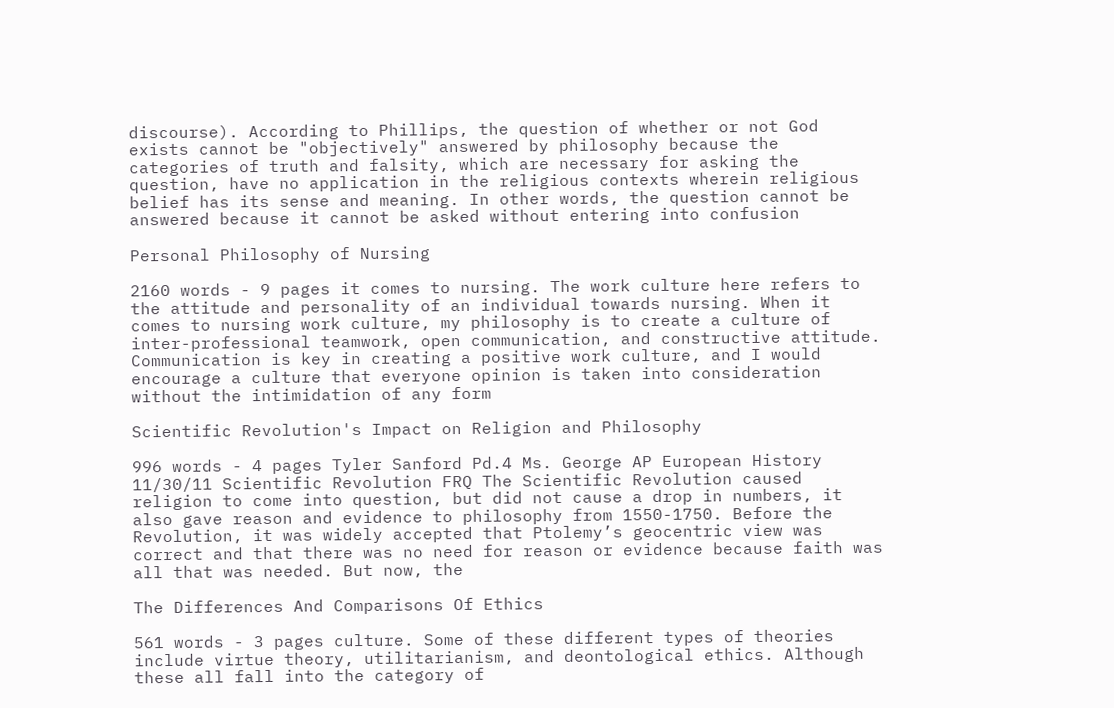discourse). According to Phillips, the question of whether or not God exists cannot be "objectively" answered by philosophy because the categories of truth and falsity, which are necessary for asking the question, have no application in the religious contexts wherein religious belief has its sense and meaning. In other words, the question cannot be answered because it cannot be asked without entering into confusion

Personal Philosophy of Nursing

2160 words - 9 pages it comes to nursing. The work culture here refers to the attitude and personality of an individual towards nursing. When it comes to nursing work culture, my philosophy is to create a culture of inter-professional teamwork, open communication, and constructive attitude. Communication is key in creating a positive work culture, and I would encourage a culture that everyone opinion is taken into consideration without the intimidation of any form

Scientific Revolution's Impact on Religion and Philosophy

996 words - 4 pages Tyler Sanford Pd.4 Ms. George AP European History 11/30/11 Scientific Revolution FRQ The Scientific Revolution caused religion to come into question, but did not cause a drop in numbers, it also gave reason and evidence to philosophy from 1550-1750. Before the Revolution, it was widely accepted that Ptolemy’s geocentric view was correct and that there was no need for reason or evidence because faith was all that was needed. But now, the

The Differences And Comparisons Of Ethics

561 words - 3 pages culture. Some of these different types of theories include virtue theory, utilitarianism, and deontological ethics. Although these all fall into the category of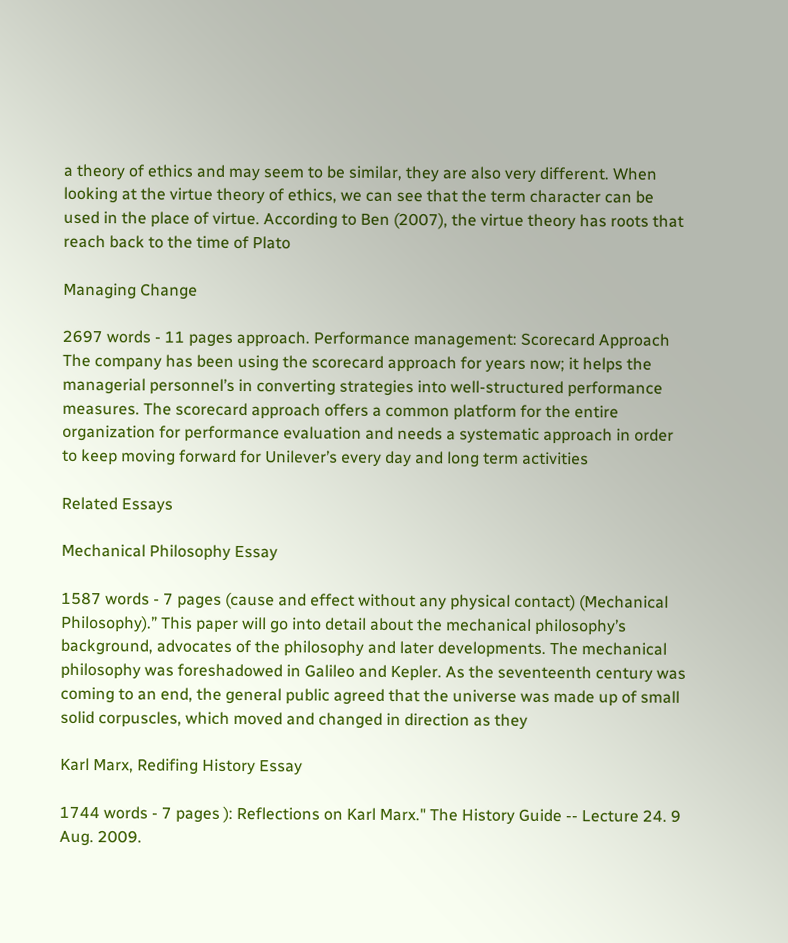a theory of ethics and may seem to be similar, they are also very different. When looking at the virtue theory of ethics, we can see that the term character can be used in the place of virtue. According to Ben (2007), the virtue theory has roots that reach back to the time of Plato

Managing Change

2697 words - 11 pages approach. Performance management: Scorecard Approach The company has been using the scorecard approach for years now; it helps the managerial personnel’s in converting strategies into well-structured performance measures. The scorecard approach offers a common platform for the entire organization for performance evaluation and needs a systematic approach in order to keep moving forward for Unilever’s every day and long term activities

Related Essays

Mechanical Philosophy Essay

1587 words - 7 pages (cause and effect without any physical contact) (Mechanical Philosophy).” This paper will go into detail about the mechanical philosophy’s background, advocates of the philosophy and later developments. The mechanical philosophy was foreshadowed in Galileo and Kepler. As the seventeenth century was coming to an end, the general public agreed that the universe was made up of small solid corpuscles, which moved and changed in direction as they

Karl Marx, Redifing History Essay

1744 words - 7 pages ): Reflections on Karl Marx." The History Guide -- Lecture 24. 9 Aug. 2009.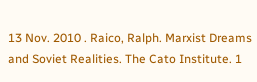13 Nov. 2010 . Raico, Ralph. Marxist Dreams and Soviet Realities. The Cato Institute. 1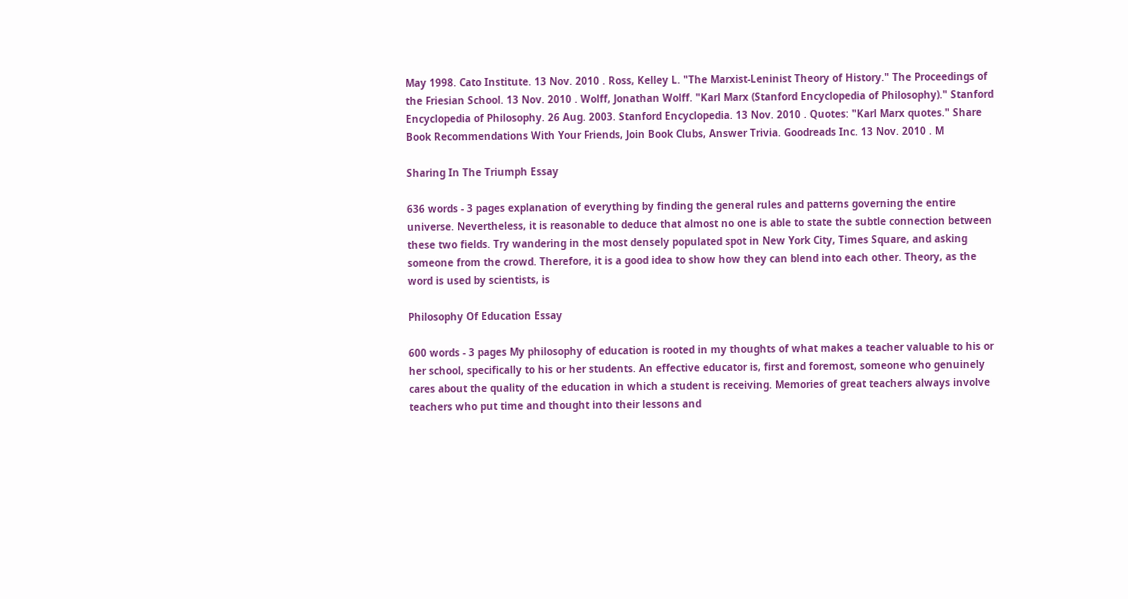May 1998. Cato Institute. 13 Nov. 2010 . Ross, Kelley L. "The Marxist-Leninist Theory of History." The Proceedings of the Friesian School. 13 Nov. 2010 . Wolff, Jonathan Wolff. "Karl Marx (Stanford Encyclopedia of Philosophy)." Stanford Encyclopedia of Philosophy. 26 Aug. 2003. Stanford Encyclopedia. 13 Nov. 2010 . Quotes: "Karl Marx quotes." Share Book Recommendations With Your Friends, Join Book Clubs, Answer Trivia. Goodreads Inc. 13 Nov. 2010 . M

Sharing In The Triumph Essay

636 words - 3 pages explanation of everything by finding the general rules and patterns governing the entire universe. Nevertheless, it is reasonable to deduce that almost no one is able to state the subtle connection between these two fields. Try wandering in the most densely populated spot in New York City, Times Square, and asking someone from the crowd. Therefore, it is a good idea to show how they can blend into each other. Theory, as the word is used by scientists, is

Philosophy Of Education Essay

600 words - 3 pages My philosophy of education is rooted in my thoughts of what makes a teacher valuable to his or her school, specifically to his or her students. An effective educator is, first and foremost, someone who genuinely cares about the quality of the education in which a student is receiving. Memories of great teachers always involve teachers who put time and thought into their lessons and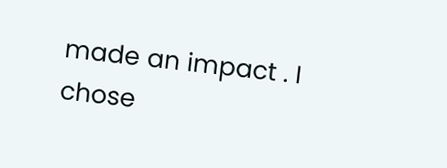made an impact . I chose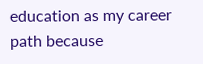education as my career path because